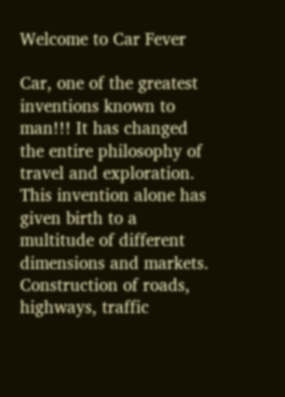Welcome to Car Fever

Car, one of the greatest inventions known to man!!! It has changed the entire philosophy of travel and exploration. This invention alone has given birth to a multitude of different dimensions and markets. Construction of roads, highways, traffic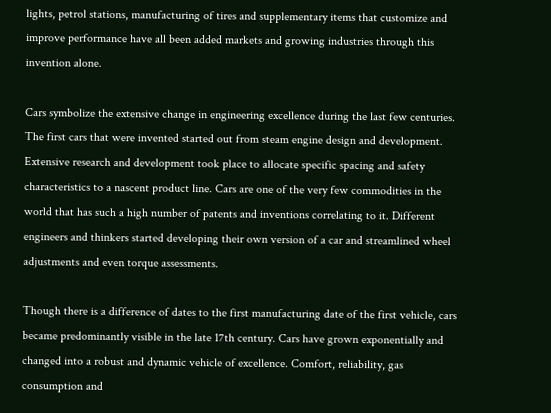lights, petrol stations, manufacturing of tires and supplementary items that customize and improve performance have all been added markets and growing industries through this invention alone.

Cars symbolize the extensive change in engineering excellence during the last few centuries. The first cars that were invented started out from steam engine design and development. Extensive research and development took place to allocate specific spacing and safety characteristics to a nascent product line. Cars are one of the very few commodities in the world that has such a high number of patents and inventions correlating to it. Different engineers and thinkers started developing their own version of a car and streamlined wheel adjustments and even torque assessments.

Though there is a difference of dates to the first manufacturing date of the first vehicle, cars became predominantly visible in the late 17th century. Cars have grown exponentially and changed into a robust and dynamic vehicle of excellence. Comfort, reliability, gas consumption and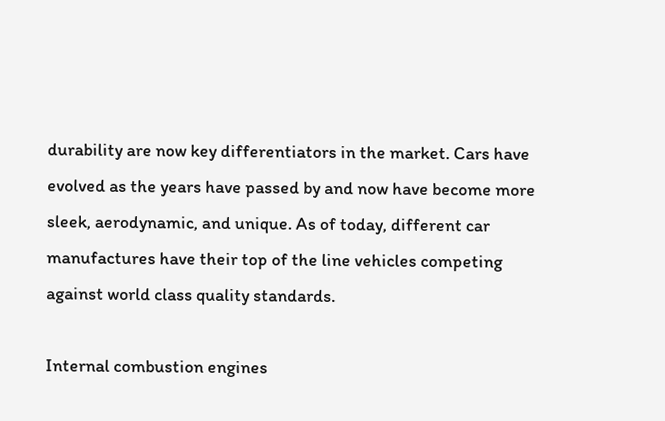durability are now key differentiators in the market. Cars have evolved as the years have passed by and now have become more sleek, aerodynamic, and unique. As of today, different car manufactures have their top of the line vehicles competing against world class quality standards.

Internal combustion engines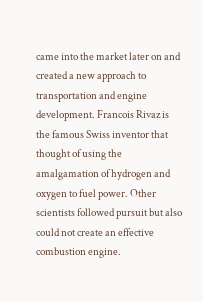came into the market later on and created a new approach to transportation and engine development. Francois Rivaz is the famous Swiss inventor that thought of using the amalgamation of hydrogen and oxygen to fuel power. Other scientists followed pursuit but also could not create an effective combustion engine.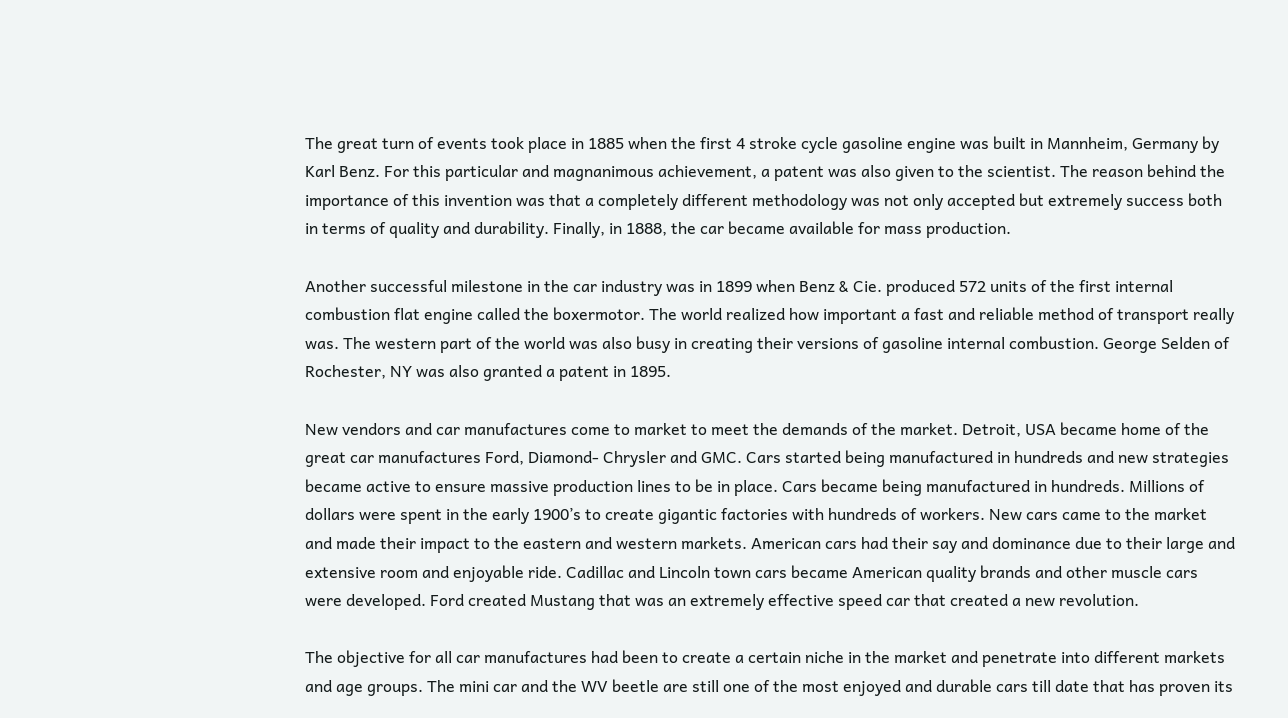The great turn of events took place in 1885 when the first 4 stroke cycle gasoline engine was built in Mannheim, Germany by Karl Benz. For this particular and magnanimous achievement, a patent was also given to the scientist. The reason behind the importance of this invention was that a completely different methodology was not only accepted but extremely success both in terms of quality and durability. Finally, in 1888, the car became available for mass production.

Another successful milestone in the car industry was in 1899 when Benz & Cie. produced 572 units of the first internal combustion flat engine called the boxermotor. The world realized how important a fast and reliable method of transport really was. The western part of the world was also busy in creating their versions of gasoline internal combustion. George Selden of Rochester, NY was also granted a patent in 1895.

New vendors and car manufactures come to market to meet the demands of the market. Detroit, USA became home of the great car manufactures Ford, Diamond- Chrysler and GMC. Cars started being manufactured in hundreds and new strategies became active to ensure massive production lines to be in place. Cars became being manufactured in hundreds. Millions of dollars were spent in the early 1900’s to create gigantic factories with hundreds of workers. New cars came to the market and made their impact to the eastern and western markets. American cars had their say and dominance due to their large and extensive room and enjoyable ride. Cadillac and Lincoln town cars became American quality brands and other muscle cars were developed. Ford created Mustang that was an extremely effective speed car that created a new revolution.

The objective for all car manufactures had been to create a certain niche in the market and penetrate into different markets and age groups. The mini car and the WV beetle are still one of the most enjoyed and durable cars till date that has proven its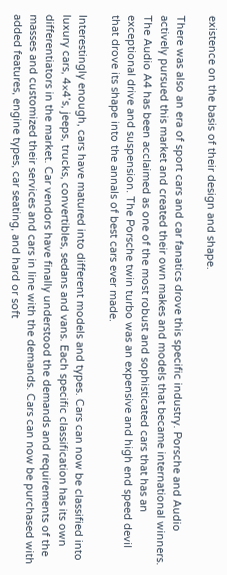existence on the basis of their design and shape.

There was also an era of sport cars and car fanatics drove this specific industry. Porsche and Audio actively pursued this market and created their own makes and models that became international winners. The Audio A4 has been acclaimed as one of the most robust and sophisticated cars that has an exceptional drive and suspension. The Porsche twin turbo was an expensive and high end speed devil that drove its shape into the annals of best cars ever made.

Interestingly enough, cars have matured into different models and types. Cars can now be classified into luxury cars, 4×4’s, jeeps, trucks, convertibles, sedans and vans. Each specific classification has its own differentiators in the market. Car vendors have finally understood the demands and requirements of the masses and customized their services and cars in line with the demands. Cars can now be purchased with added features, engine types, car seating, and hard or soft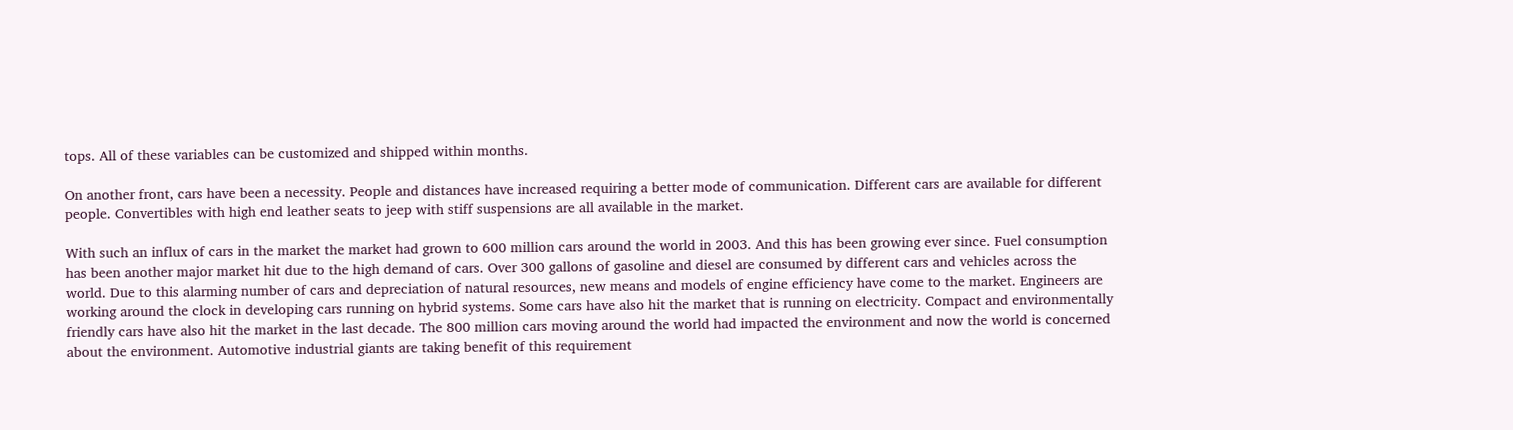tops. All of these variables can be customized and shipped within months.

On another front, cars have been a necessity. People and distances have increased requiring a better mode of communication. Different cars are available for different people. Convertibles with high end leather seats to jeep with stiff suspensions are all available in the market.

With such an influx of cars in the market the market had grown to 600 million cars around the world in 2003. And this has been growing ever since. Fuel consumption has been another major market hit due to the high demand of cars. Over 300 gallons of gasoline and diesel are consumed by different cars and vehicles across the world. Due to this alarming number of cars and depreciation of natural resources, new means and models of engine efficiency have come to the market. Engineers are working around the clock in developing cars running on hybrid systems. Some cars have also hit the market that is running on electricity. Compact and environmentally friendly cars have also hit the market in the last decade. The 800 million cars moving around the world had impacted the environment and now the world is concerned about the environment. Automotive industrial giants are taking benefit of this requirement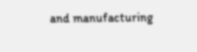and manufacturing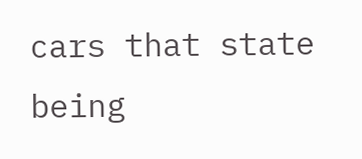cars that state being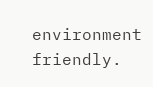environment friendly.